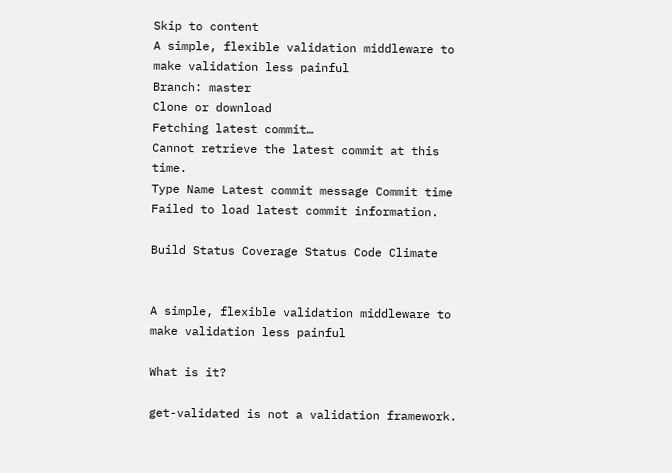Skip to content
A simple, flexible validation middleware to make validation less painful
Branch: master
Clone or download
Fetching latest commit…
Cannot retrieve the latest commit at this time.
Type Name Latest commit message Commit time
Failed to load latest commit information.

Build Status Coverage Status Code Climate


A simple, flexible validation middleware to make validation less painful

What is it?

get-validated is not a validation framework.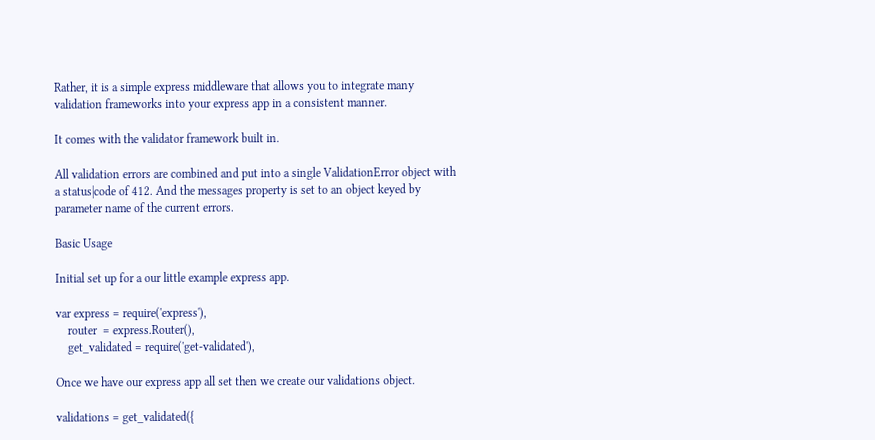Rather, it is a simple express middleware that allows you to integrate many validation frameworks into your express app in a consistent manner.

It comes with the validator framework built in.

All validation errors are combined and put into a single ValidationError object with a status|code of 412. And the messages property is set to an object keyed by parameter name of the current errors.

Basic Usage

Initial set up for a our little example express app.

var express = require('express'),
    router  = express.Router(),
    get_validated = require('get-validated'),

Once we have our express app all set then we create our validations object.

validations = get_validated({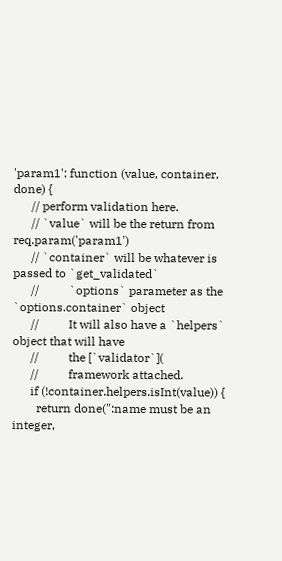'param1': function (value, container, done) {
      // perform validation here.
      // `value` will be the return from req.param('param1')
      // `container` will be whatever is passed to `get_validated`
      //          `options` parameter as the `options.container` object
      //          It will also have a `helpers` object that will have
      //          the [`validator`](
      //          framework attached.
      if (!container.helpers.isInt(value)) {
        return done(":name must be an integer,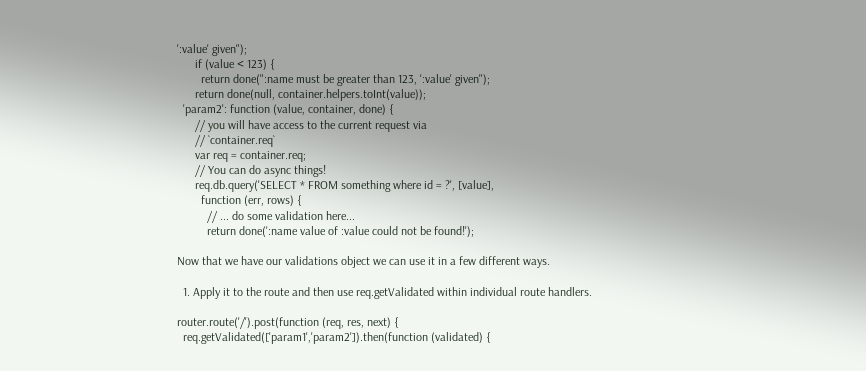':value' given");
      if (value < 123) {
        return done(":name must be greater than 123, ':value' given");
      return done(null, container.helpers.toInt(value));
  'param2': function (value, container, done) {
      // you will have access to the current request via
      // `container.req`
      var req = container.req;
      // You can do async things!
      req.db.query('SELECT * FROM something where id = ?', [value],
        function (err, rows) {
          // ... do some validation here...
          return done(':name value of :value could not be found!');

Now that we have our validations object we can use it in a few different ways.

  1. Apply it to the route and then use req.getValidated within individual route handlers.

router.route('/').post(function (req, res, next) {
  req.getValidated(['param1','param2']).then(function (validated) {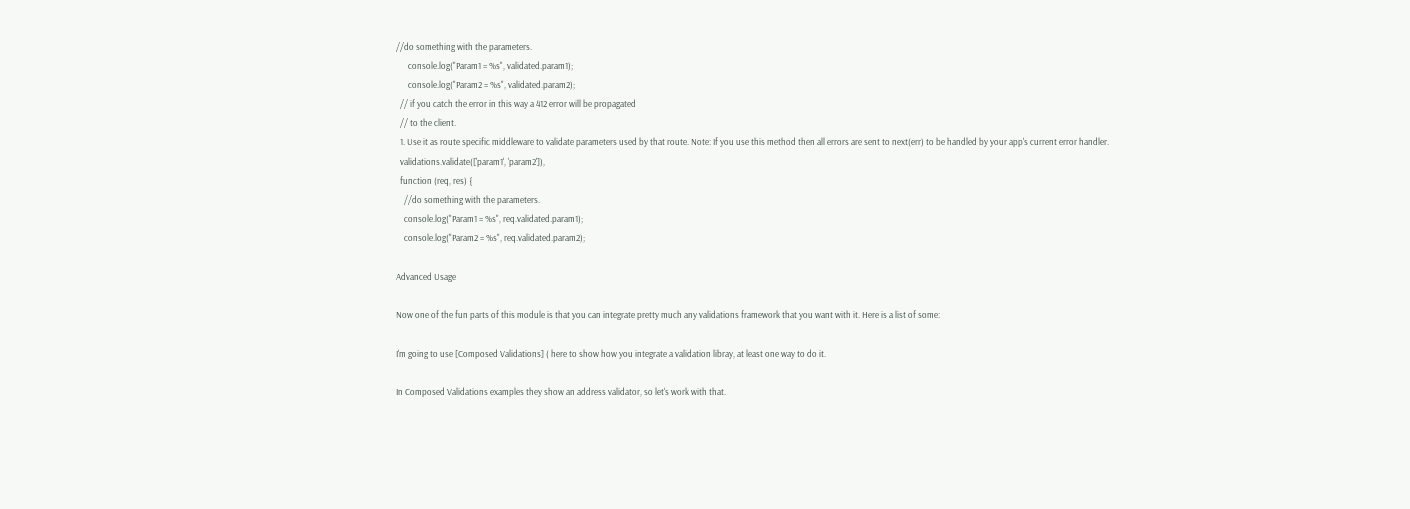//do something with the parameters.
      console.log("Param1 = %s", validated.param1);
      console.log("Param2 = %s", validated.param2);
  // if you catch the error in this way a 412 error will be propagated
  // to the client.
  1. Use it as route specific middleware to validate parameters used by that route. Note: If you use this method then all errors are sent to next(err) to be handled by your app's current error handler.
  validations.validate(['param1', 'param2']),
  function (req, res) {
    //do something with the parameters.
    console.log("Param1 = %s", req.validated.param1);
    console.log("Param2 = %s", req.validated.param2);

Advanced Usage

Now one of the fun parts of this module is that you can integrate pretty much any validations framework that you want with it. Here is a list of some:

I'm going to use [Composed Validations] ( here to show how you integrate a validation libray, at least one way to do it.

In Composed Validations examples they show an address validator, so let's work with that.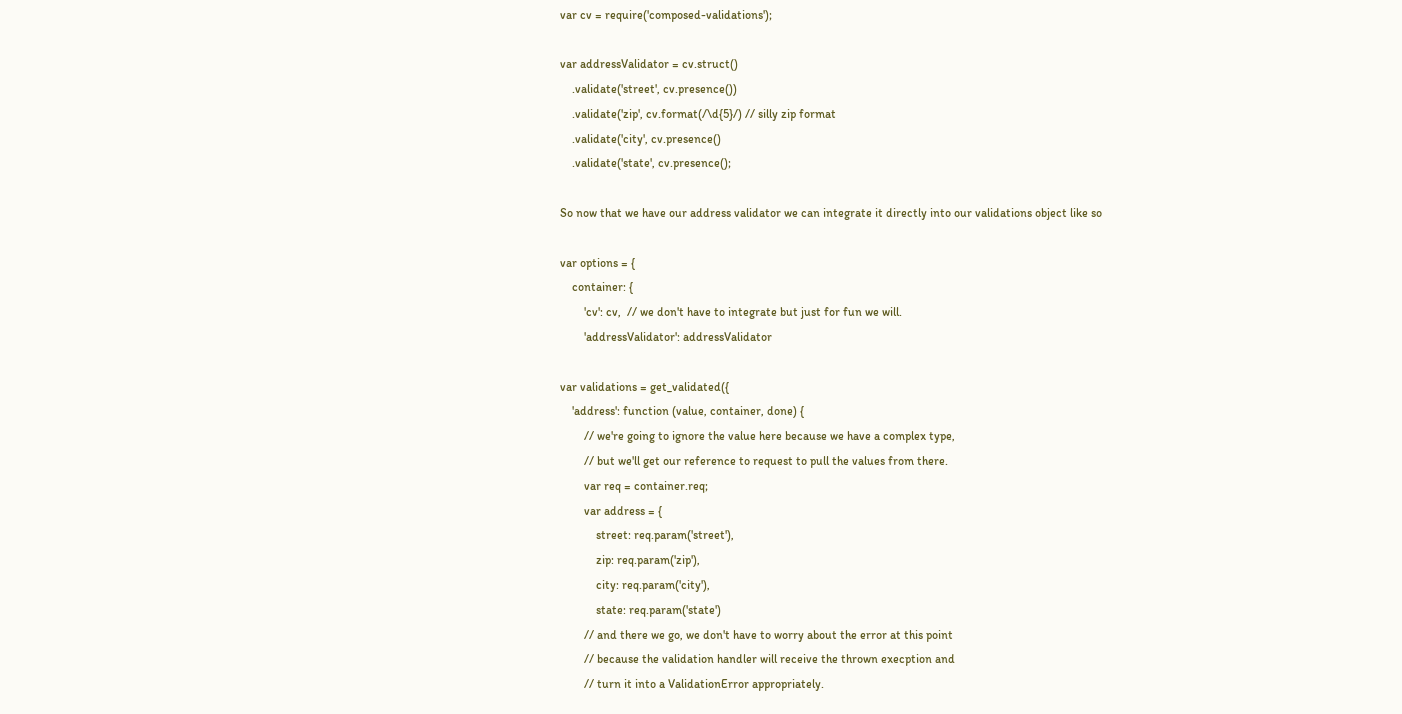var cv = require('composed-validations');

var addressValidator = cv.struct()
    .validate('street', cv.presence())
    .validate('zip', cv.format(/\d{5}/) // silly zip format
    .validate('city', cv.presence()
    .validate('state', cv.presence();

So now that we have our address validator we can integrate it directly into our validations object like so

var options = {
    container: {
        'cv': cv,  // we don't have to integrate but just for fun we will.
        'addressValidator': addressValidator

var validations = get_validated({
    'address': function (value, container, done) {
        // we're going to ignore the value here because we have a complex type,
        // but we'll get our reference to request to pull the values from there.
        var req = container.req;
        var address = {
            street: req.param('street'),
            zip: req.param('zip'),
            city: req.param('city'),
            state: req.param('state')
        // and there we go, we don't have to worry about the error at this point
        // because the validation handler will receive the thrown execption and
        // turn it into a ValidationError appropriately.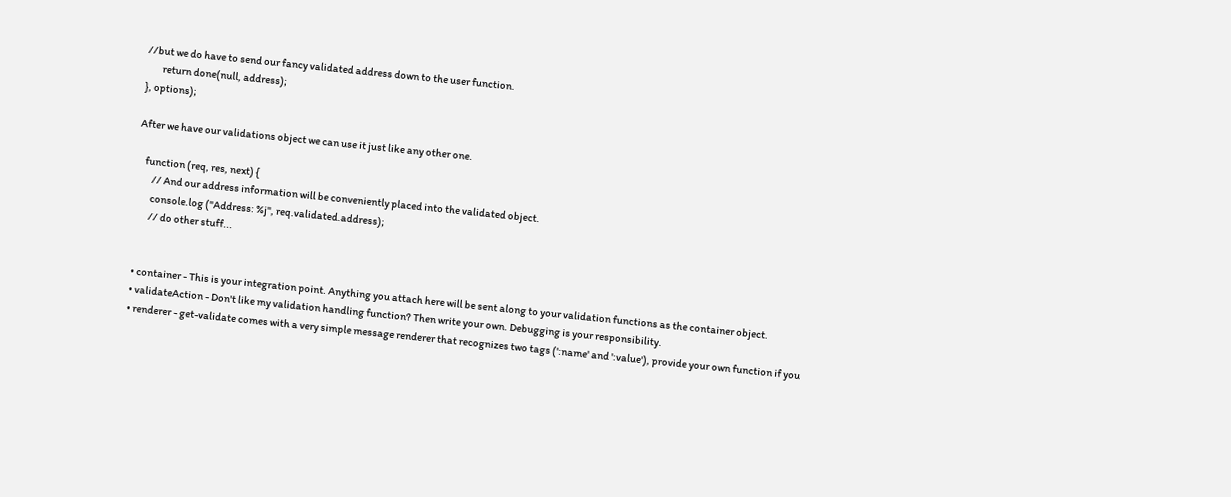//but we do have to send our fancy validated address down to the user function.
        return done(null, address);
}, options);

After we have our validations object we can use it just like any other one.

    function (req, res, next) {
        // And our address information will be conveniently placed into the validated object.
        console.log ("Address: %j", req.validated.address);
        // do other stuff...


  • container - This is your integration point. Anything you attach here will be sent along to your validation functions as the container object.
  • validateAction - Don't like my validation handling function? Then write your own. Debugging is your responsibility.
  • renderer - get-validate comes with a very simple message renderer that recognizes two tags (':name' and ':value'), provide your own function if you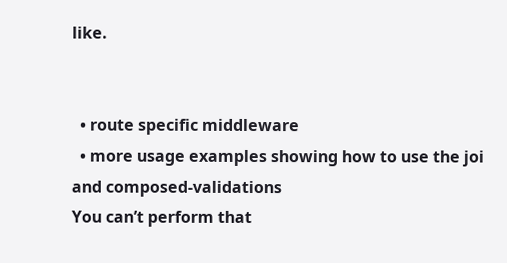like.


  • route specific middleware
  • more usage examples showing how to use the joi and composed-validations
You can’t perform that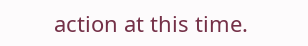action at this time.